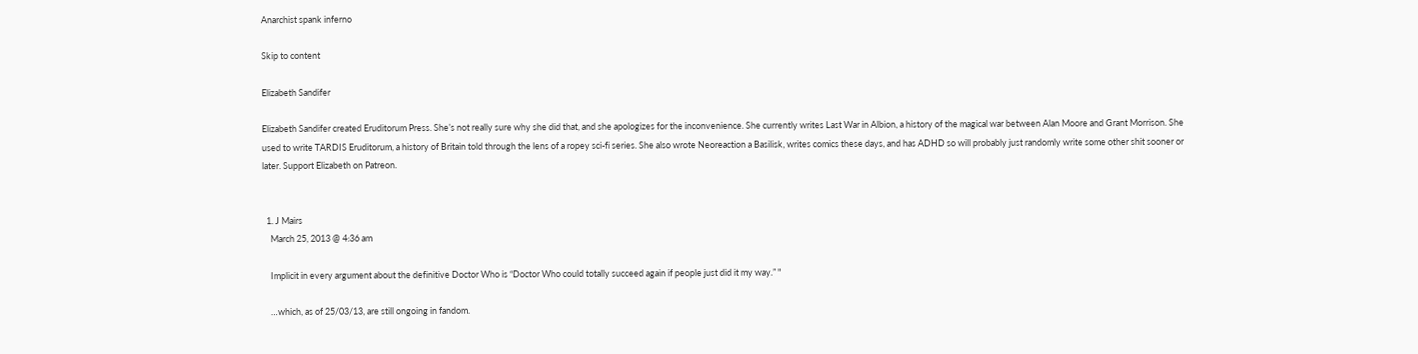Anarchist spank inferno

Skip to content

Elizabeth Sandifer

Elizabeth Sandifer created Eruditorum Press. She’s not really sure why she did that, and she apologizes for the inconvenience. She currently writes Last War in Albion, a history of the magical war between Alan Moore and Grant Morrison. She used to write TARDIS Eruditorum, a history of Britain told through the lens of a ropey sci-fi series. She also wrote Neoreaction a Basilisk, writes comics these days, and has ADHD so will probably just randomly write some other shit sooner or later. Support Elizabeth on Patreon.


  1. J Mairs
    March 25, 2013 @ 4:36 am

    Implicit in every argument about the definitive Doctor Who is “Doctor Who could totally succeed again if people just did it my way.” "

    …which, as of 25/03/13, are still ongoing in fandom.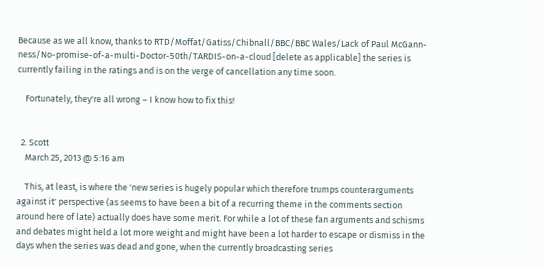Because as we all know, thanks to RTD/Moffat/Gatiss/Chibnall/BBC/BBC Wales/Lack of Paul McGann-ness/No-promise-of-a-multi-Doctor-50th/TARDIS-on-a-cloud [delete as applicable] the series is currently failing in the ratings and is on the verge of cancellation any time soon.

    Fortunately, they're all wrong – I know how to fix this!


  2. Scott
    March 25, 2013 @ 5:16 am

    This, at least, is where the 'new series is hugely popular which therefore trumps counterarguments against it' perspective (as seems to have been a bit of a recurring theme in the comments section around here of late) actually does have some merit. For while a lot of these fan arguments and schisms and debates might held a lot more weight and might have been a lot harder to escape or dismiss in the days when the series was dead and gone, when the currently broadcasting series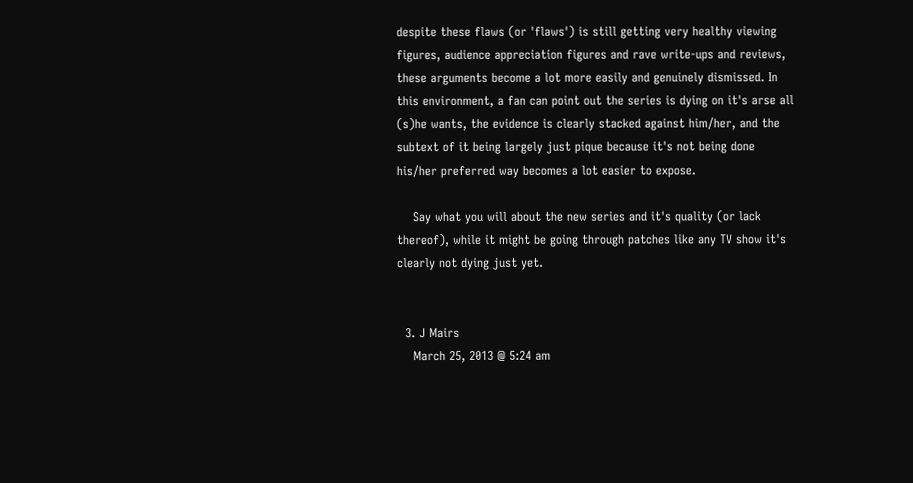despite these flaws (or 'flaws') is still getting very healthy viewing figures, audience appreciation figures and rave write-ups and reviews, these arguments become a lot more easily and genuinely dismissed. In this environment, a fan can point out the series is dying on it's arse all (s)he wants, the evidence is clearly stacked against him/her, and the subtext of it being largely just pique because it's not being done his/her preferred way becomes a lot easier to expose.

    Say what you will about the new series and it's quality (or lack thereof), while it might be going through patches like any TV show it's clearly not dying just yet.


  3. J Mairs
    March 25, 2013 @ 5:24 am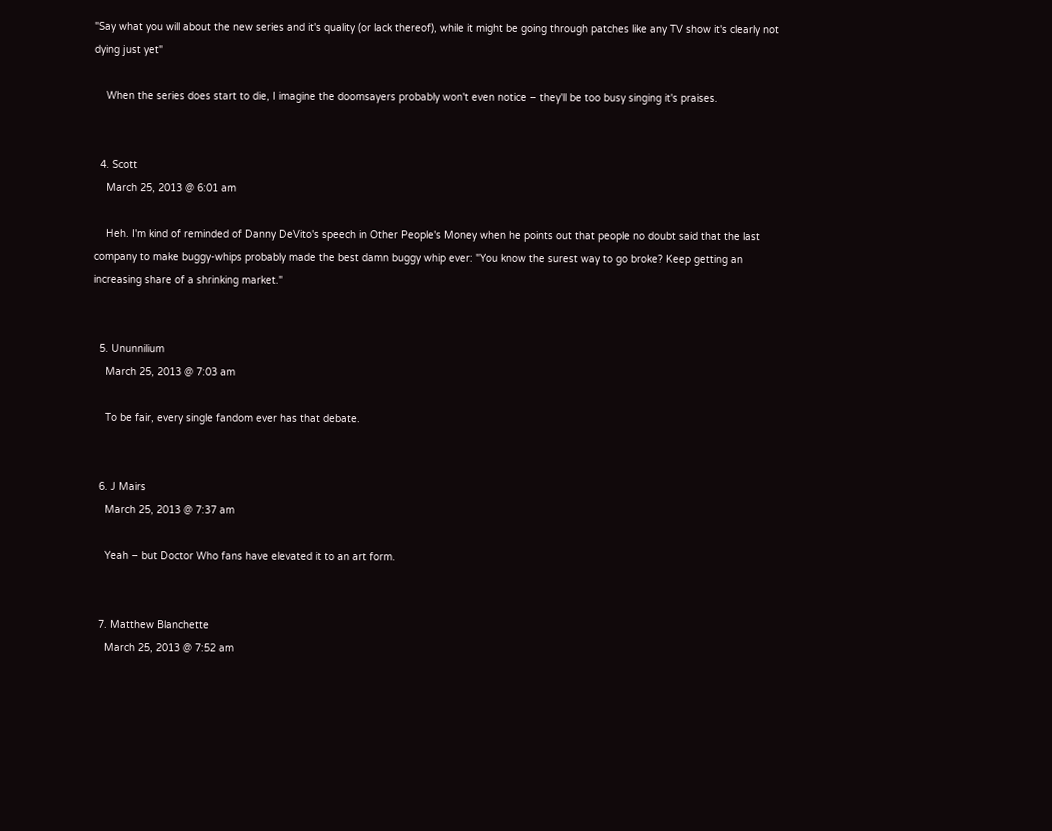"Say what you will about the new series and it's quality (or lack thereof), while it might be going through patches like any TV show it's clearly not dying just yet"

    When the series does start to die, I imagine the doomsayers probably won't even notice – they'll be too busy singing it's praises.


  4. Scott
    March 25, 2013 @ 6:01 am

    Heh. I'm kind of reminded of Danny DeVito's speech in Other People's Money when he points out that people no doubt said that the last company to make buggy-whips probably made the best damn buggy whip ever: "You know the surest way to go broke? Keep getting an increasing share of a shrinking market."


  5. Ununnilium
    March 25, 2013 @ 7:03 am

    To be fair, every single fandom ever has that debate.


  6. J Mairs
    March 25, 2013 @ 7:37 am

    Yeah – but Doctor Who fans have elevated it to an art form.


  7. Matthew Blanchette
    March 25, 2013 @ 7:52 am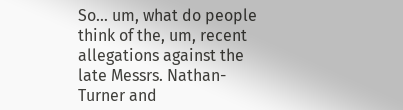So… um, what do people think of the, um, recent allegations against the late Messrs. Nathan-Turner and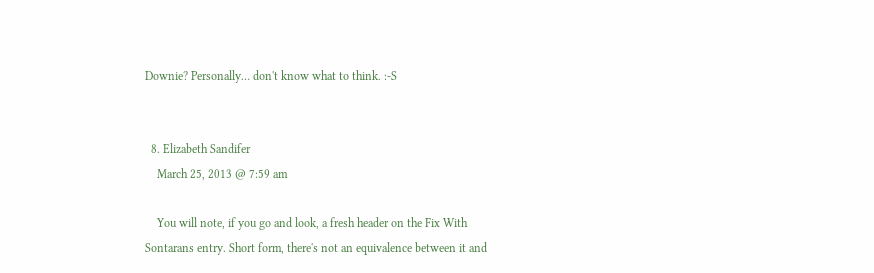Downie? Personally… don't know what to think. :-S


  8. Elizabeth Sandifer
    March 25, 2013 @ 7:59 am

    You will note, if you go and look, a fresh header on the Fix With Sontarans entry. Short form, there's not an equivalence between it and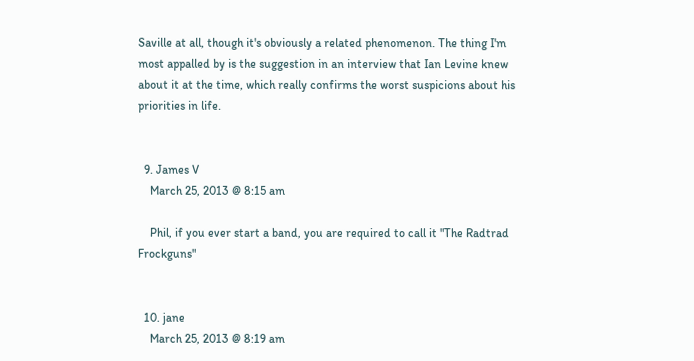Saville at all, though it's obviously a related phenomenon. The thing I'm most appalled by is the suggestion in an interview that Ian Levine knew about it at the time, which really confirms the worst suspicions about his priorities in life.


  9. James V
    March 25, 2013 @ 8:15 am

    Phil, if you ever start a band, you are required to call it "The Radtrad Frockguns"


  10. jane
    March 25, 2013 @ 8:19 am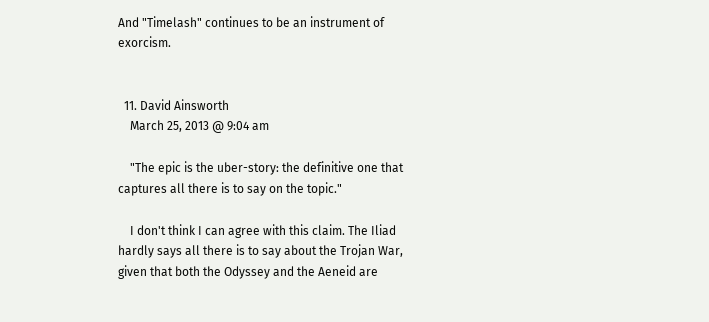And "Timelash" continues to be an instrument of exorcism.


  11. David Ainsworth
    March 25, 2013 @ 9:04 am

    "The epic is the uber-story: the definitive one that captures all there is to say on the topic."

    I don't think I can agree with this claim. The Iliad hardly says all there is to say about the Trojan War, given that both the Odyssey and the Aeneid are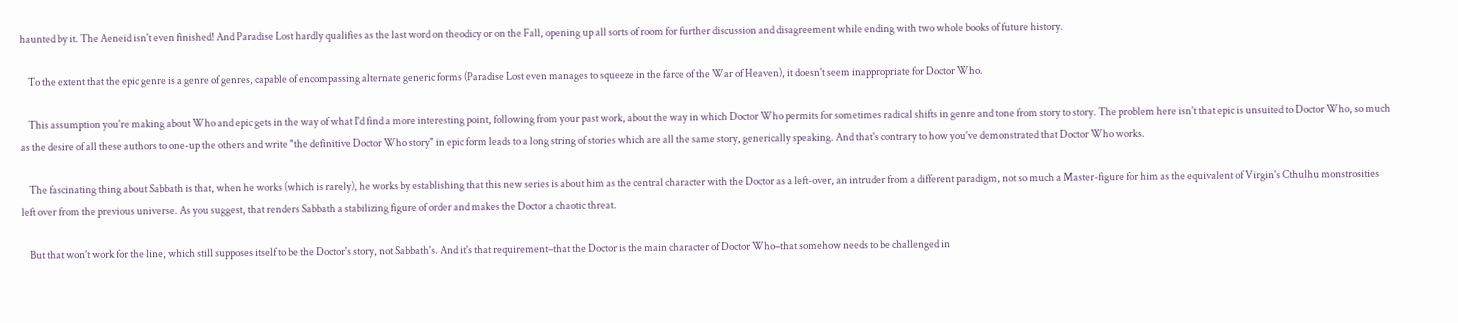haunted by it. The Aeneid isn't even finished! And Paradise Lost hardly qualifies as the last word on theodicy or on the Fall, opening up all sorts of room for further discussion and disagreement while ending with two whole books of future history.

    To the extent that the epic genre is a genre of genres, capable of encompassing alternate generic forms (Paradise Lost even manages to squeeze in the farce of the War of Heaven), it doesn't seem inappropriate for Doctor Who.

    This assumption you're making about Who and epic gets in the way of what I'd find a more interesting point, following from your past work, about the way in which Doctor Who permits for sometimes radical shifts in genre and tone from story to story. The problem here isn't that epic is unsuited to Doctor Who, so much as the desire of all these authors to one-up the others and write "the definitive Doctor Who story" in epic form leads to a long string of stories which are all the same story, generically speaking. And that's contrary to how you've demonstrated that Doctor Who works.

    The fascinating thing about Sabbath is that, when he works (which is rarely), he works by establishing that this new series is about him as the central character with the Doctor as a left-over, an intruder from a different paradigm, not so much a Master-figure for him as the equivalent of Virgin's Cthulhu monstrosities left over from the previous universe. As you suggest, that renders Sabbath a stabilizing figure of order and makes the Doctor a chaotic threat.

    But that won't work for the line, which still supposes itself to be the Doctor's story, not Sabbath's. And it's that requirement–that the Doctor is the main character of Doctor Who–that somehow needs to be challenged in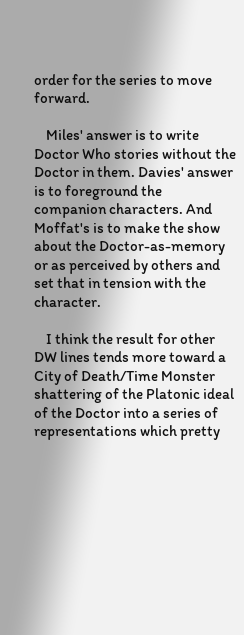order for the series to move forward.

    Miles' answer is to write Doctor Who stories without the Doctor in them. Davies' answer is to foreground the companion characters. And Moffat's is to make the show about the Doctor-as-memory or as perceived by others and set that in tension with the character.

    I think the result for other DW lines tends more toward a City of Death/Time Monster shattering of the Platonic ideal of the Doctor into a series of representations which pretty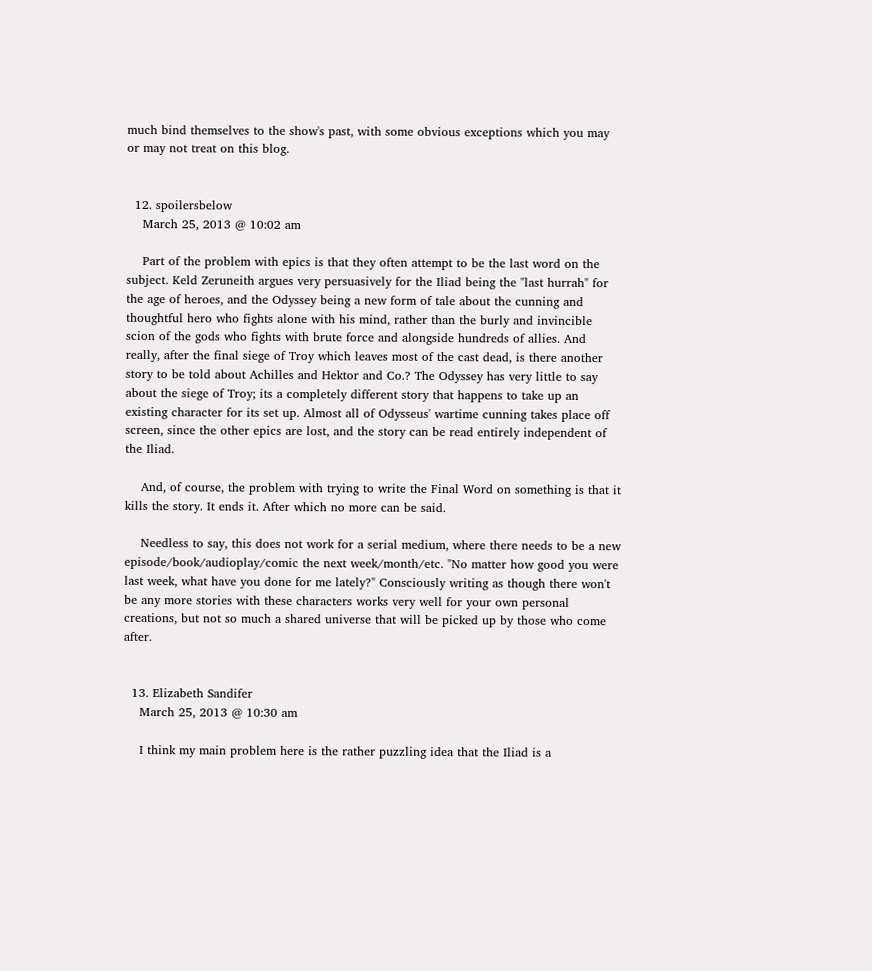much bind themselves to the show's past, with some obvious exceptions which you may or may not treat on this blog.


  12. spoilersbelow
    March 25, 2013 @ 10:02 am

    Part of the problem with epics is that they often attempt to be the last word on the subject. Keld Zeruneith argues very persuasively for the Iliad being the "last hurrah" for the age of heroes, and the Odyssey being a new form of tale about the cunning and thoughtful hero who fights alone with his mind, rather than the burly and invincible scion of the gods who fights with brute force and alongside hundreds of allies. And really, after the final siege of Troy which leaves most of the cast dead, is there another story to be told about Achilles and Hektor and Co.? The Odyssey has very little to say about the siege of Troy; its a completely different story that happens to take up an existing character for its set up. Almost all of Odysseus' wartime cunning takes place off screen, since the other epics are lost, and the story can be read entirely independent of the Iliad.

    And, of course, the problem with trying to write the Final Word on something is that it kills the story. It ends it. After which no more can be said.

    Needless to say, this does not work for a serial medium, where there needs to be a new episode/book/audioplay/comic the next week/month/etc. "No matter how good you were last week, what have you done for me lately?" Consciously writing as though there won't be any more stories with these characters works very well for your own personal creations, but not so much a shared universe that will be picked up by those who come after.


  13. Elizabeth Sandifer
    March 25, 2013 @ 10:30 am

    I think my main problem here is the rather puzzling idea that the Iliad is a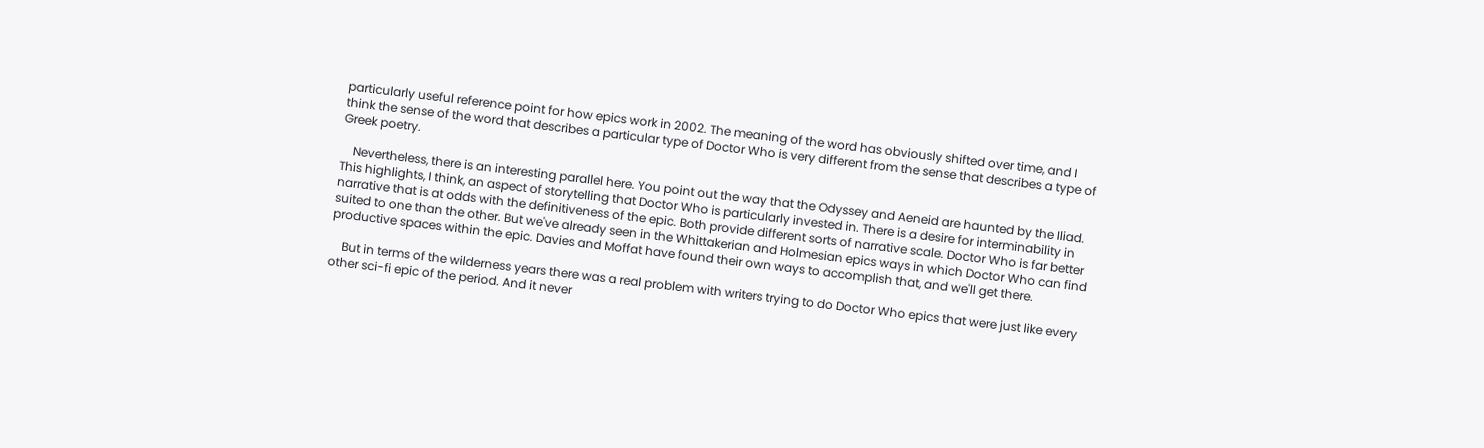particularly useful reference point for how epics work in 2002. The meaning of the word has obviously shifted over time, and I think the sense of the word that describes a particular type of Doctor Who is very different from the sense that describes a type of Greek poetry.

    Nevertheless, there is an interesting parallel here. You point out the way that the Odyssey and Aeneid are haunted by the Iliad. This highlights, I think, an aspect of storytelling that Doctor Who is particularly invested in. There is a desire for interminability in narrative that is at odds with the definitiveness of the epic. Both provide different sorts of narrative scale. Doctor Who is far better suited to one than the other. But we've already seen in the Whittakerian and Holmesian epics ways in which Doctor Who can find productive spaces within the epic. Davies and Moffat have found their own ways to accomplish that, and we'll get there.

    But in terms of the wilderness years there was a real problem with writers trying to do Doctor Who epics that were just like every other sci-fi epic of the period. And it never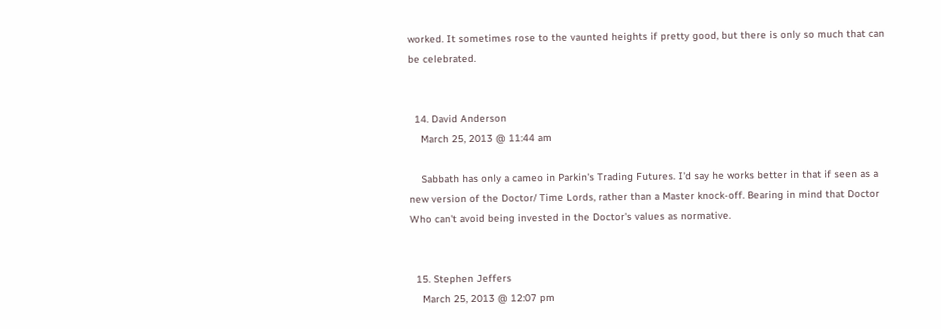worked. It sometimes rose to the vaunted heights if pretty good, but there is only so much that can be celebrated.


  14. David Anderson
    March 25, 2013 @ 11:44 am

    Sabbath has only a cameo in Parkin's Trading Futures. I'd say he works better in that if seen as a new version of the Doctor/ Time Lords, rather than a Master knock-off. Bearing in mind that Doctor Who can't avoid being invested in the Doctor's values as normative.


  15. Stephen Jeffers
    March 25, 2013 @ 12:07 pm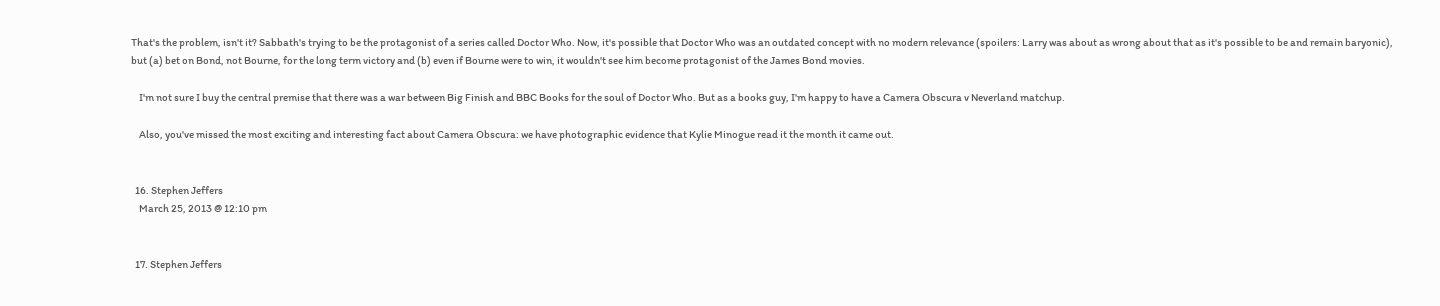That's the problem, isn't it? Sabbath's trying to be the protagonist of a series called Doctor Who. Now, it's possible that Doctor Who was an outdated concept with no modern relevance (spoilers: Larry was about as wrong about that as it's possible to be and remain baryonic), but (a) bet on Bond, not Bourne, for the long term victory and (b) even if Bourne were to win, it wouldn't see him become protagonist of the James Bond movies.

    I'm not sure I buy the central premise that there was a war between Big Finish and BBC Books for the soul of Doctor Who. But as a books guy, I'm happy to have a Camera Obscura v Neverland matchup.

    Also, you've missed the most exciting and interesting fact about Camera Obscura: we have photographic evidence that Kylie Minogue read it the month it came out.


  16. Stephen Jeffers
    March 25, 2013 @ 12:10 pm


  17. Stephen Jeffers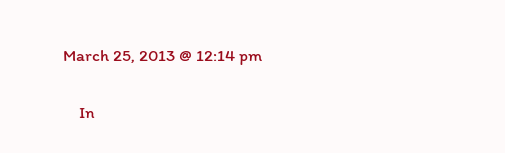March 25, 2013 @ 12:14 pm

    In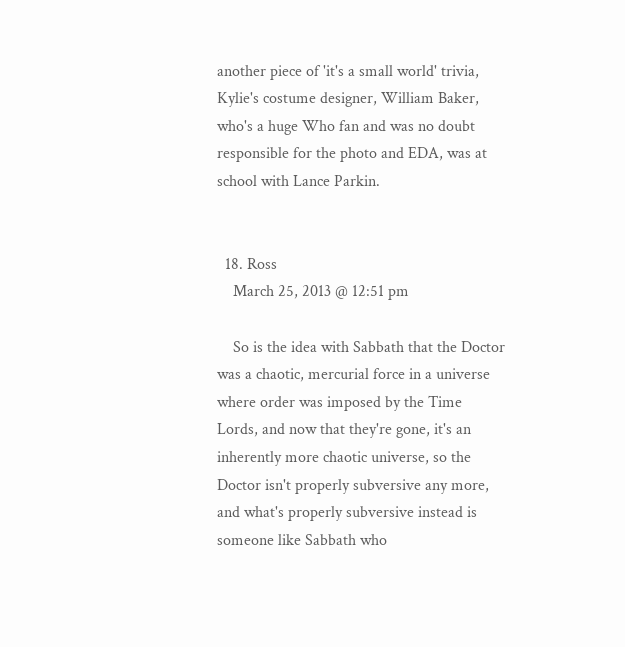another piece of 'it's a small world' trivia, Kylie's costume designer, William Baker, who's a huge Who fan and was no doubt responsible for the photo and EDA, was at school with Lance Parkin.


  18. Ross
    March 25, 2013 @ 12:51 pm

    So is the idea with Sabbath that the Doctor was a chaotic, mercurial force in a universe where order was imposed by the Time Lords, and now that they're gone, it's an inherently more chaotic universe, so the Doctor isn't properly subversive any more, and what's properly subversive instead is someone like Sabbath who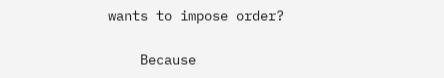wants to impose order?

    Because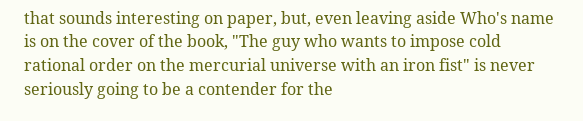that sounds interesting on paper, but, even leaving aside Who's name is on the cover of the book, "The guy who wants to impose cold rational order on the mercurial universe with an iron fist" is never seriously going to be a contender for the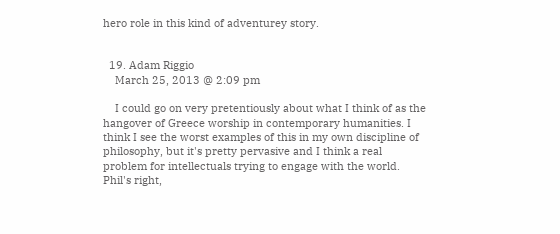hero role in this kind of adventurey story.


  19. Adam Riggio
    March 25, 2013 @ 2:09 pm

    I could go on very pretentiously about what I think of as the hangover of Greece worship in contemporary humanities. I think I see the worst examples of this in my own discipline of philosophy, but it's pretty pervasive and I think a real problem for intellectuals trying to engage with the world. Phil's right,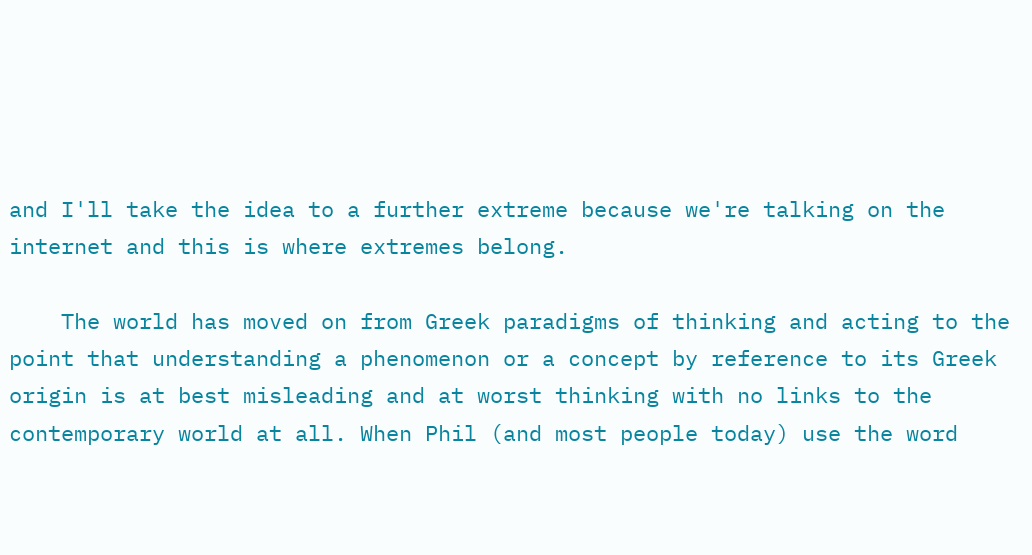and I'll take the idea to a further extreme because we're talking on the internet and this is where extremes belong.

    The world has moved on from Greek paradigms of thinking and acting to the point that understanding a phenomenon or a concept by reference to its Greek origin is at best misleading and at worst thinking with no links to the contemporary world at all. When Phil (and most people today) use the word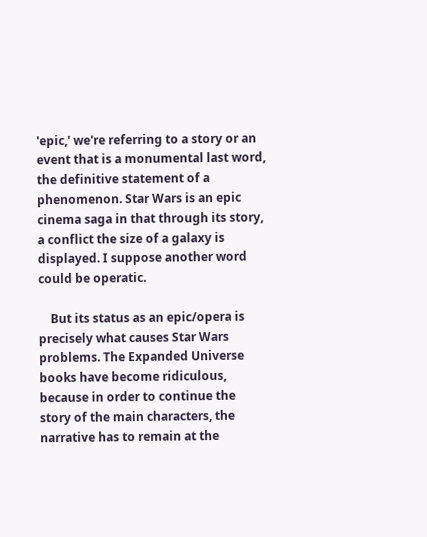'epic,' we're referring to a story or an event that is a monumental last word, the definitive statement of a phenomenon. Star Wars is an epic cinema saga in that through its story, a conflict the size of a galaxy is displayed. I suppose another word could be operatic.

    But its status as an epic/opera is precisely what causes Star Wars problems. The Expanded Universe books have become ridiculous, because in order to continue the story of the main characters, the narrative has to remain at the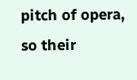pitch of opera, so their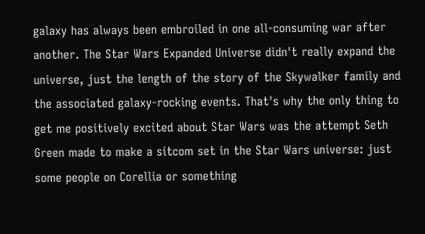galaxy has always been embroiled in one all-consuming war after another. The Star Wars Expanded Universe didn't really expand the universe, just the length of the story of the Skywalker family and the associated galaxy-rocking events. That's why the only thing to get me positively excited about Star Wars was the attempt Seth Green made to make a sitcom set in the Star Wars universe: just some people on Corellia or something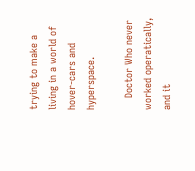trying to make a living in a world of hover-cars and hyperspace.

    Doctor Who never worked operatically, and it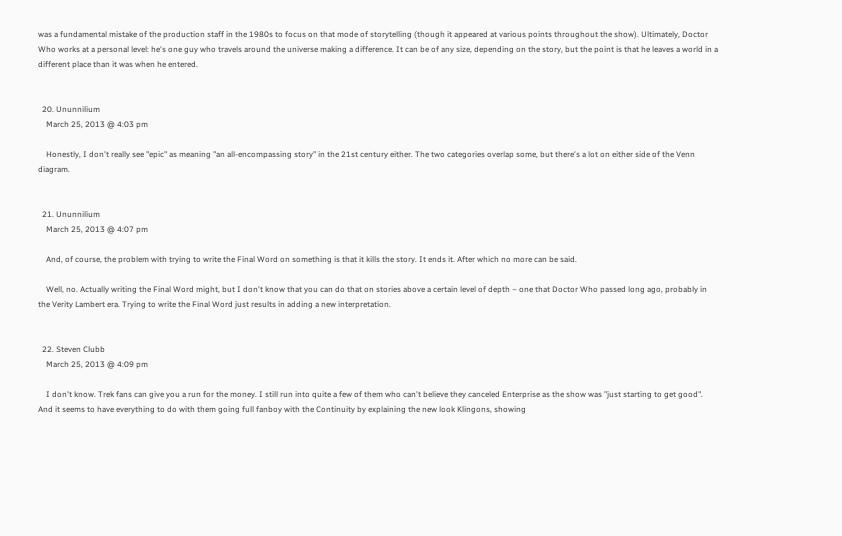was a fundamental mistake of the production staff in the 1980s to focus on that mode of storytelling (though it appeared at various points throughout the show). Ultimately, Doctor Who works at a personal level: he's one guy who travels around the universe making a difference. It can be of any size, depending on the story, but the point is that he leaves a world in a different place than it was when he entered.


  20. Ununnilium
    March 25, 2013 @ 4:03 pm

    Honestly, I don't really see "epic" as meaning "an all-encompassing story" in the 21st century either. The two categories overlap some, but there's a lot on either side of the Venn diagram.


  21. Ununnilium
    March 25, 2013 @ 4:07 pm

    And, of course, the problem with trying to write the Final Word on something is that it kills the story. It ends it. After which no more can be said.

    Well, no. Actually writing the Final Word might, but I don't know that you can do that on stories above a certain level of depth – one that Doctor Who passed long ago, probably in the Verity Lambert era. Trying to write the Final Word just results in adding a new interpretation.


  22. Steven Clubb
    March 25, 2013 @ 4:09 pm

    I don't know. Trek fans can give you a run for the money. I still run into quite a few of them who can't believe they canceled Enterprise as the show was "just starting to get good". And it seems to have everything to do with them going full fanboy with the Continuity by explaining the new look Klingons, showing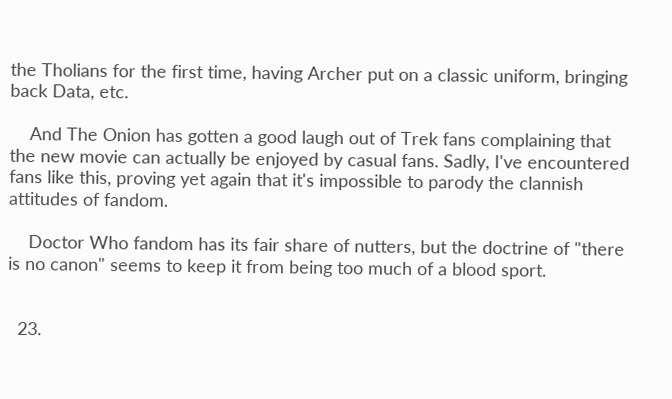the Tholians for the first time, having Archer put on a classic uniform, bringing back Data, etc.

    And The Onion has gotten a good laugh out of Trek fans complaining that the new movie can actually be enjoyed by casual fans. Sadly, I've encountered fans like this, proving yet again that it's impossible to parody the clannish attitudes of fandom.

    Doctor Who fandom has its fair share of nutters, but the doctrine of "there is no canon" seems to keep it from being too much of a blood sport.


  23.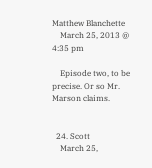Matthew Blanchette
    March 25, 2013 @ 4:35 pm

    Episode two, to be precise. Or so Mr. Marson claims.


  24. Scott
    March 25,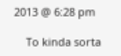2013 @ 6:28 pm

    To kinda sorta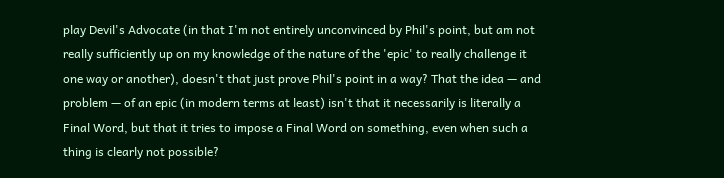play Devil's Advocate (in that I'm not entirely unconvinced by Phil's point, but am not really sufficiently up on my knowledge of the nature of the 'epic' to really challenge it one way or another), doesn't that just prove Phil's point in a way? That the idea — and problem — of an epic (in modern terms at least) isn't that it necessarily is literally a Final Word, but that it tries to impose a Final Word on something, even when such a thing is clearly not possible?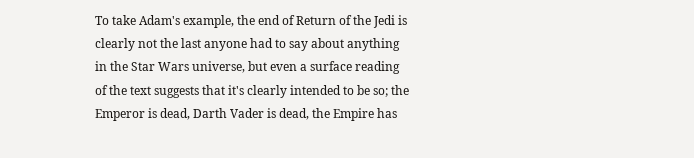To take Adam's example, the end of Return of the Jedi is clearly not the last anyone had to say about anything in the Star Wars universe, but even a surface reading of the text suggests that it's clearly intended to be so; the Emperor is dead, Darth Vader is dead, the Empire has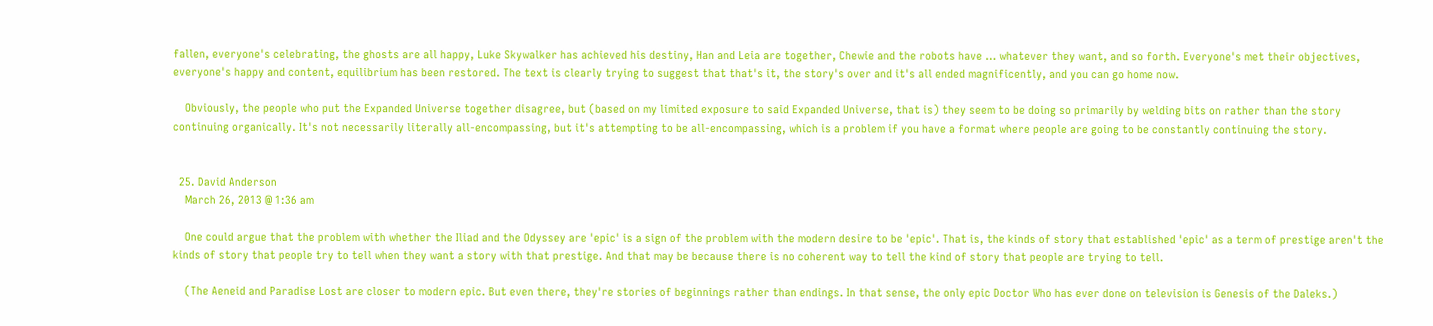fallen, everyone's celebrating, the ghosts are all happy, Luke Skywalker has achieved his destiny, Han and Leia are together, Chewie and the robots have … whatever they want, and so forth. Everyone's met their objectives, everyone's happy and content, equilibrium has been restored. The text is clearly trying to suggest that that's it, the story's over and it's all ended magnificently, and you can go home now.

    Obviously, the people who put the Expanded Universe together disagree, but (based on my limited exposure to said Expanded Universe, that is) they seem to be doing so primarily by welding bits on rather than the story continuing organically. It's not necessarily literally all-encompassing, but it's attempting to be all-encompassing, which is a problem if you have a format where people are going to be constantly continuing the story.


  25. David Anderson
    March 26, 2013 @ 1:36 am

    One could argue that the problem with whether the Iliad and the Odyssey are 'epic' is a sign of the problem with the modern desire to be 'epic'. That is, the kinds of story that established 'epic' as a term of prestige aren't the kinds of story that people try to tell when they want a story with that prestige. And that may be because there is no coherent way to tell the kind of story that people are trying to tell.

    (The Aeneid and Paradise Lost are closer to modern epic. But even there, they're stories of beginnings rather than endings. In that sense, the only epic Doctor Who has ever done on television is Genesis of the Daleks.)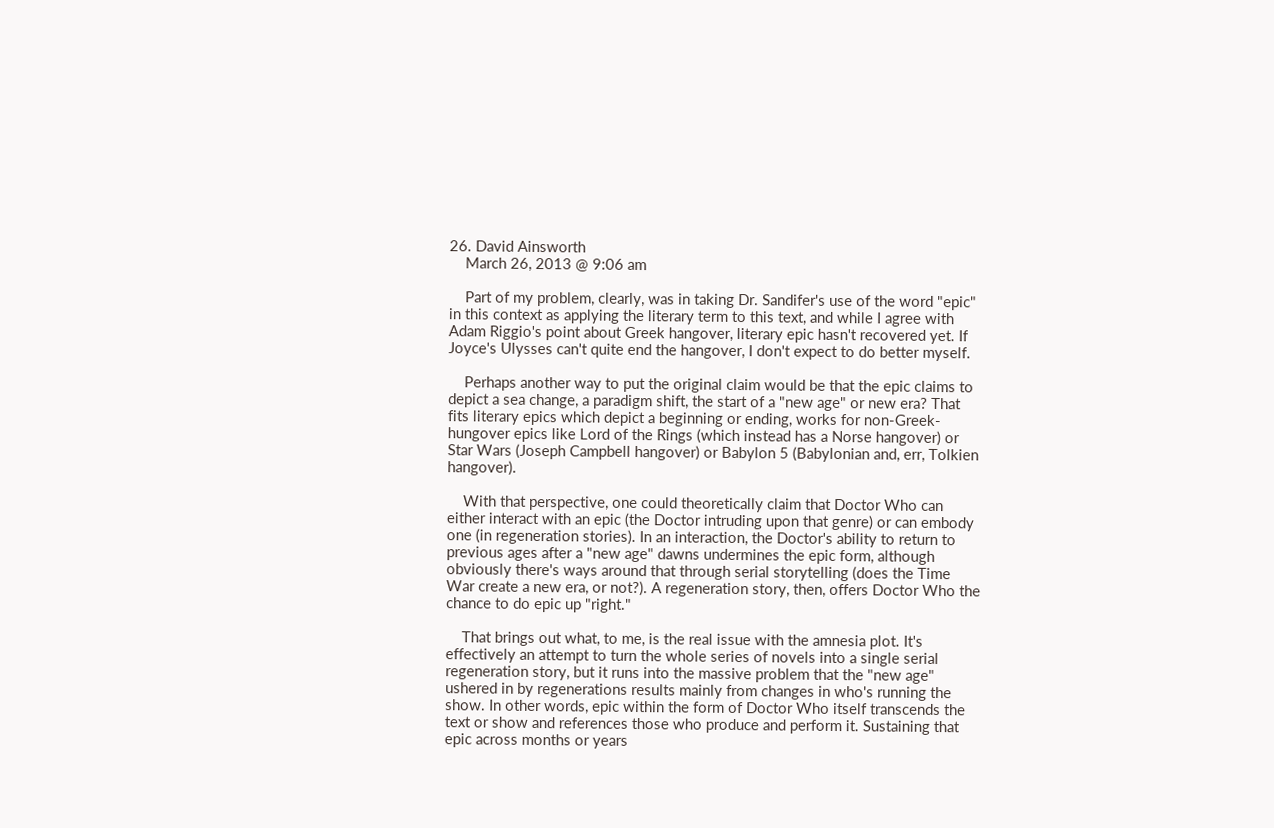26. David Ainsworth
    March 26, 2013 @ 9:06 am

    Part of my problem, clearly, was in taking Dr. Sandifer's use of the word "epic" in this context as applying the literary term to this text, and while I agree with Adam Riggio's point about Greek hangover, literary epic hasn't recovered yet. If Joyce's Ulysses can't quite end the hangover, I don't expect to do better myself.

    Perhaps another way to put the original claim would be that the epic claims to depict a sea change, a paradigm shift, the start of a "new age" or new era? That fits literary epics which depict a beginning or ending, works for non-Greek-hungover epics like Lord of the Rings (which instead has a Norse hangover) or Star Wars (Joseph Campbell hangover) or Babylon 5 (Babylonian and, err, Tolkien hangover).

    With that perspective, one could theoretically claim that Doctor Who can either interact with an epic (the Doctor intruding upon that genre) or can embody one (in regeneration stories). In an interaction, the Doctor's ability to return to previous ages after a "new age" dawns undermines the epic form, although obviously there's ways around that through serial storytelling (does the Time War create a new era, or not?). A regeneration story, then, offers Doctor Who the chance to do epic up "right."

    That brings out what, to me, is the real issue with the amnesia plot. It's effectively an attempt to turn the whole series of novels into a single serial regeneration story, but it runs into the massive problem that the "new age" ushered in by regenerations results mainly from changes in who's running the show. In other words, epic within the form of Doctor Who itself transcends the text or show and references those who produce and perform it. Sustaining that epic across months or years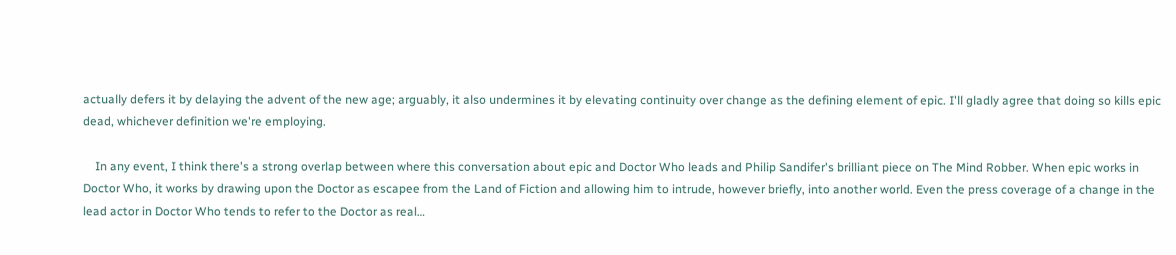actually defers it by delaying the advent of the new age; arguably, it also undermines it by elevating continuity over change as the defining element of epic. I'll gladly agree that doing so kills epic dead, whichever definition we're employing.

    In any event, I think there's a strong overlap between where this conversation about epic and Doctor Who leads and Philip Sandifer's brilliant piece on The Mind Robber. When epic works in Doctor Who, it works by drawing upon the Doctor as escapee from the Land of Fiction and allowing him to intrude, however briefly, into another world. Even the press coverage of a change in the lead actor in Doctor Who tends to refer to the Doctor as real…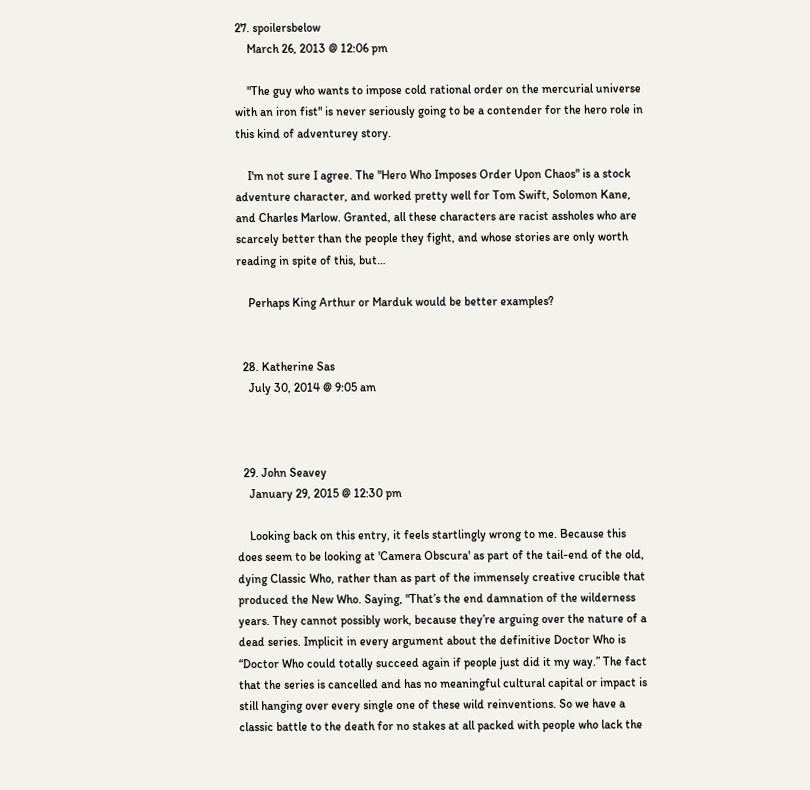27. spoilersbelow
    March 26, 2013 @ 12:06 pm

    "The guy who wants to impose cold rational order on the mercurial universe with an iron fist" is never seriously going to be a contender for the hero role in this kind of adventurey story.

    I'm not sure I agree. The "Hero Who Imposes Order Upon Chaos" is a stock adventure character, and worked pretty well for Tom Swift, Solomon Kane, and Charles Marlow. Granted, all these characters are racist assholes who are scarcely better than the people they fight, and whose stories are only worth reading in spite of this, but…

    Perhaps King Arthur or Marduk would be better examples?


  28. Katherine Sas
    July 30, 2014 @ 9:05 am



  29. John Seavey
    January 29, 2015 @ 12:30 pm

    Looking back on this entry, it feels startlingly wrong to me. Because this does seem to be looking at 'Camera Obscura' as part of the tail-end of the old, dying Classic Who, rather than as part of the immensely creative crucible that produced the New Who. Saying, "That’s the end damnation of the wilderness years. They cannot possibly work, because they’re arguing over the nature of a dead series. Implicit in every argument about the definitive Doctor Who is “Doctor Who could totally succeed again if people just did it my way.” The fact that the series is cancelled and has no meaningful cultural capital or impact is still hanging over every single one of these wild reinventions. So we have a classic battle to the death for no stakes at all packed with people who lack the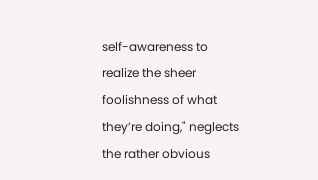self-awareness to realize the sheer foolishness of what they’re doing," neglects the rather obvious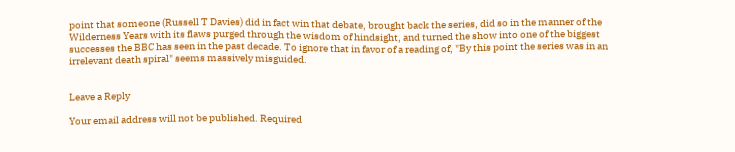point that someone (Russell T Davies) did in fact win that debate, brought back the series, did so in the manner of the Wilderness Years with its flaws purged through the wisdom of hindsight, and turned the show into one of the biggest successes the BBC has seen in the past decade. To ignore that in favor of a reading of, "By this point the series was in an irrelevant death spiral" seems massively misguided.


Leave a Reply

Your email address will not be published. Required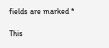fields are marked *

This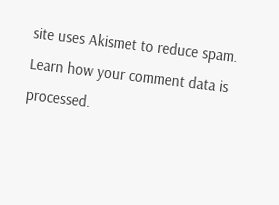site uses Akismet to reduce spam. Learn how your comment data is processed.